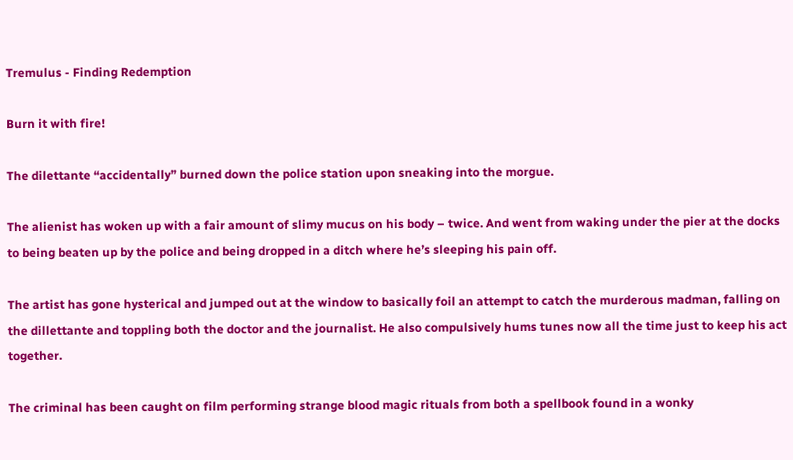Tremulus - Finding Redemption

Burn it with fire!

The dilettante “accidentally” burned down the police station upon sneaking into the morgue.

The alienist has woken up with a fair amount of slimy mucus on his body – twice. And went from waking under the pier at the docks to being beaten up by the police and being dropped in a ditch where he’s sleeping his pain off.

The artist has gone hysterical and jumped out at the window to basically foil an attempt to catch the murderous madman, falling on the dillettante and toppling both the doctor and the journalist. He also compulsively hums tunes now all the time just to keep his act together.

The criminal has been caught on film performing strange blood magic rituals from both a spellbook found in a wonky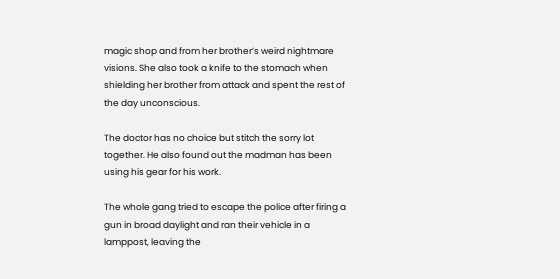magic shop and from her brother’s weird nightmare visions. She also took a knife to the stomach when shielding her brother from attack and spent the rest of the day unconscious.

The doctor has no choice but stitch the sorry lot together. He also found out the madman has been using his gear for his work.

The whole gang tried to escape the police after firing a gun in broad daylight and ran their vehicle in a lamppost, leaving the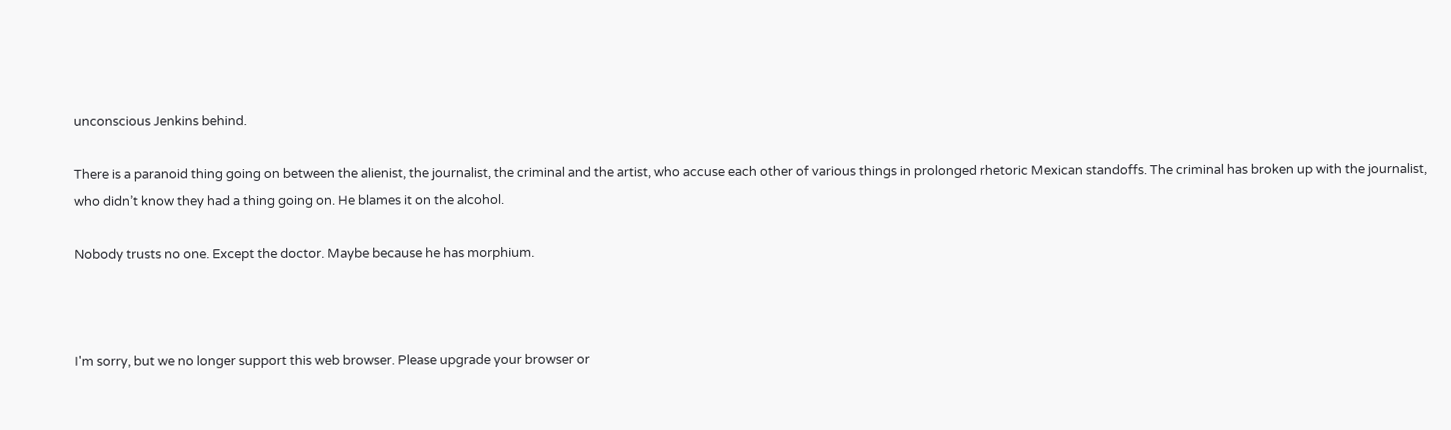unconscious Jenkins behind.

There is a paranoid thing going on between the alienist, the journalist, the criminal and the artist, who accuse each other of various things in prolonged rhetoric Mexican standoffs. The criminal has broken up with the journalist, who didn’t know they had a thing going on. He blames it on the alcohol.

Nobody trusts no one. Except the doctor. Maybe because he has morphium.



I'm sorry, but we no longer support this web browser. Please upgrade your browser or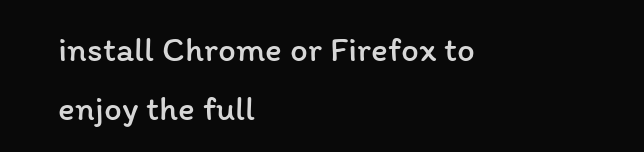install Chrome or Firefox to enjoy the full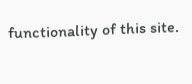functionality of this site.